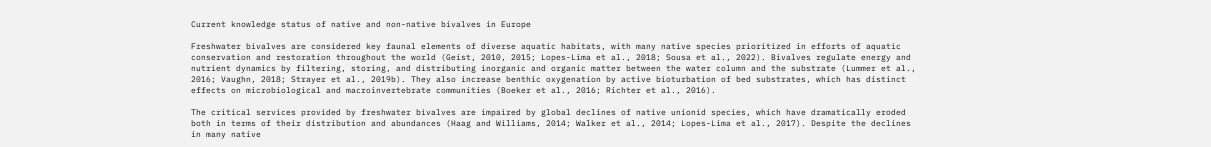Current knowledge status of native and non-native bivalves in Europe

Freshwater bivalves are considered key faunal elements of diverse aquatic habitats, with many native species prioritized in efforts of aquatic conservation and restoration throughout the world (Geist, 2010, 2015; Lopes-Lima et al., 2018; Sousa et al., 2022). Bivalves regulate energy and nutrient dynamics by filtering, storing, and distributing inorganic and organic matter between the water column and the substrate (Lummer et al., 2016; Vaughn, 2018; Strayer et al., 2019b). They also increase benthic oxygenation by active bioturbation of bed substrates, which has distinct effects on microbiological and macroinvertebrate communities (Boeker et al., 2016; Richter et al., 2016).

The critical services provided by freshwater bivalves are impaired by global declines of native unionid species, which have dramatically eroded both in terms of their distribution and abundances (Haag and Williams, 2014; Walker et al., 2014; Lopes-Lima et al., 2017). Despite the declines in many native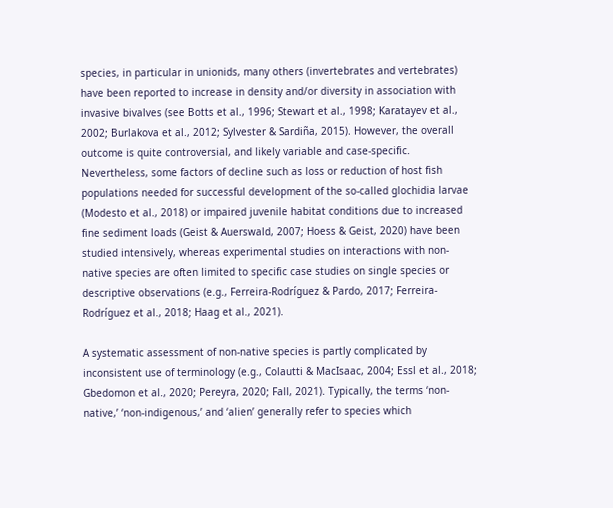species, in particular in unionids, many others (invertebrates and vertebrates) have been reported to increase in density and/or diversity in association with invasive bivalves (see Botts et al., 1996; Stewart et al., 1998; Karatayev et al., 2002; Burlakova et al., 2012; Sylvester & Sardiña, 2015). However, the overall outcome is quite controversial, and likely variable and case-specific. Nevertheless, some factors of decline such as loss or reduction of host fish populations needed for successful development of the so-called glochidia larvae (Modesto et al., 2018) or impaired juvenile habitat conditions due to increased fine sediment loads (Geist & Auerswald, 2007; Hoess & Geist, 2020) have been studied intensively, whereas experimental studies on interactions with non-native species are often limited to specific case studies on single species or descriptive observations (e.g., Ferreira-Rodríguez & Pardo, 2017; Ferreira-Rodríguez et al., 2018; Haag et al., 2021).

A systematic assessment of non-native species is partly complicated by inconsistent use of terminology (e.g., Colautti & MacIsaac, 2004; Essl et al., 2018; Gbedomon et al., 2020; Pereyra, 2020; Fall, 2021). Typically, the terms ‘non-native,’ ‘non-indigenous,’ and ‘alien’ generally refer to species which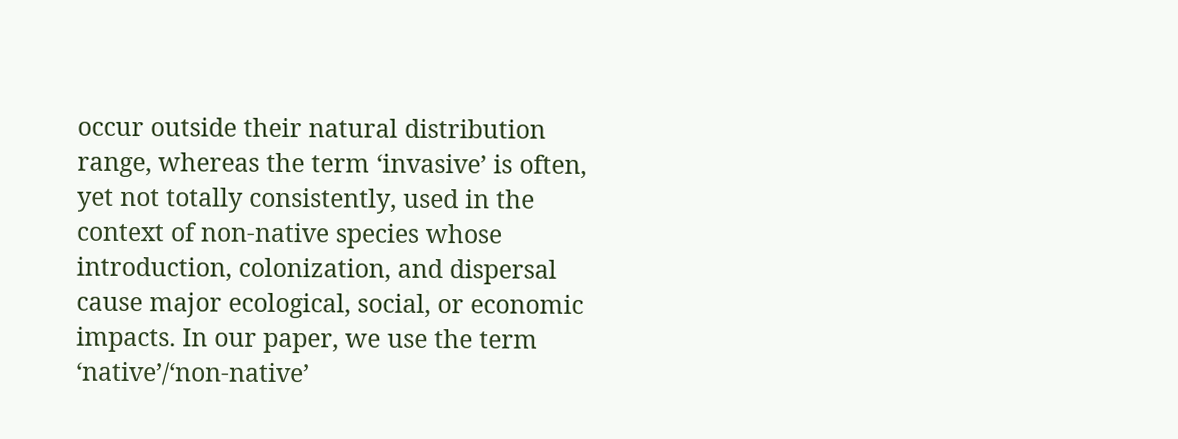occur outside their natural distribution range, whereas the term ‘invasive’ is often, yet not totally consistently, used in the context of non-native species whose introduction, colonization, and dispersal cause major ecological, social, or economic impacts. In our paper, we use the term ‘native’/‘non-native’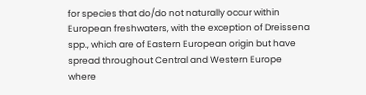for species that do/do not naturally occur within European freshwaters, with the exception of Dreissena spp., which are of Eastern European origin but have spread throughout Central and Western Europe where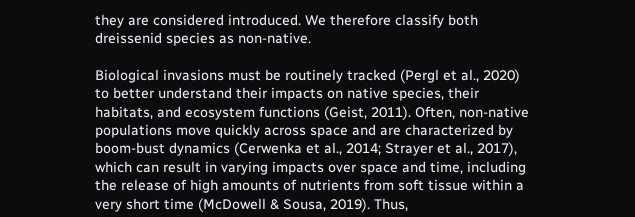they are considered introduced. We therefore classify both dreissenid species as non-native.

Biological invasions must be routinely tracked (Pergl et al., 2020) to better understand their impacts on native species, their habitats, and ecosystem functions (Geist, 2011). Often, non-native populations move quickly across space and are characterized by boom-bust dynamics (Cerwenka et al., 2014; Strayer et al., 2017), which can result in varying impacts over space and time, including the release of high amounts of nutrients from soft tissue within a very short time (McDowell & Sousa, 2019). Thus,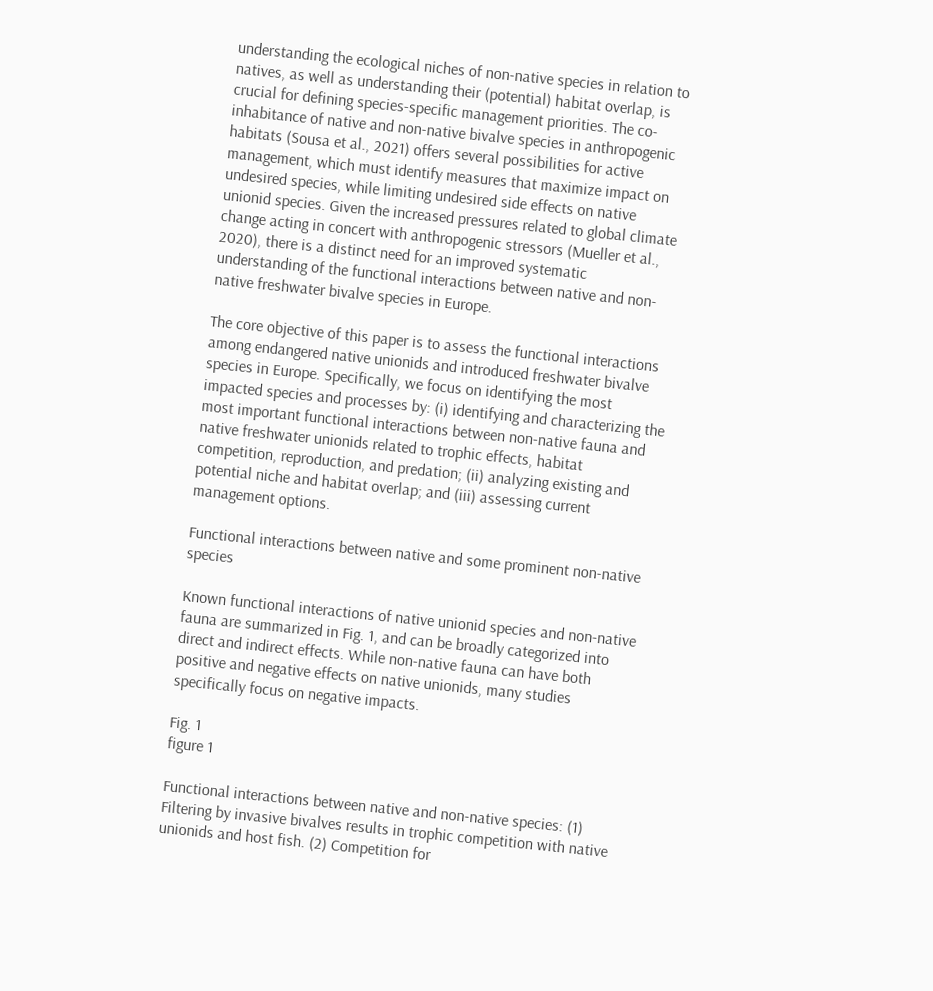understanding the ecological niches of non-native species in relation to natives, as well as understanding their (potential) habitat overlap, is crucial for defining species-specific management priorities. The co-inhabitance of native and non-native bivalve species in anthropogenic habitats (Sousa et al., 2021) offers several possibilities for active management, which must identify measures that maximize impact on undesired species, while limiting undesired side effects on native unionid species. Given the increased pressures related to global climate change acting in concert with anthropogenic stressors (Mueller et al., 2020), there is a distinct need for an improved systematic understanding of the functional interactions between native and non-native freshwater bivalve species in Europe.

The core objective of this paper is to assess the functional interactions among endangered native unionids and introduced freshwater bivalve species in Europe. Specifically, we focus on identifying the most impacted species and processes by: (i) identifying and characterizing the most important functional interactions between non-native fauna and native freshwater unionids related to trophic effects, habitat competition, reproduction, and predation; (ii) analyzing existing and potential niche and habitat overlap; and (iii) assessing current management options.

Functional interactions between native and some prominent non-native species

Known functional interactions of native unionid species and non-native fauna are summarized in Fig. 1, and can be broadly categorized into direct and indirect effects. While non-native fauna can have both positive and negative effects on native unionids, many studies specifically focus on negative impacts.

Fig. 1
figure 1

Functional interactions between native and non-native species: (1) Filtering by invasive bivalves results in trophic competition with native unionids and host fish. (2) Competition for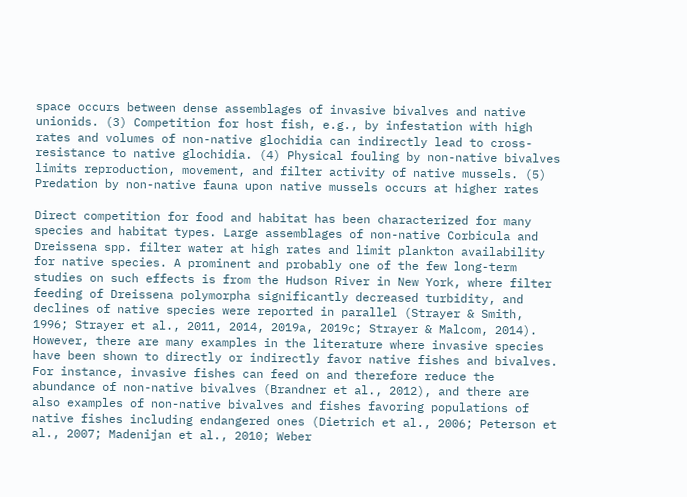space occurs between dense assemblages of invasive bivalves and native unionids. (3) Competition for host fish, e.g., by infestation with high rates and volumes of non-native glochidia can indirectly lead to cross-resistance to native glochidia. (4) Physical fouling by non-native bivalves limits reproduction, movement, and filter activity of native mussels. (5) Predation by non-native fauna upon native mussels occurs at higher rates

Direct competition for food and habitat has been characterized for many species and habitat types. Large assemblages of non-native Corbicula and Dreissena spp. filter water at high rates and limit plankton availability for native species. A prominent and probably one of the few long-term studies on such effects is from the Hudson River in New York, where filter feeding of Dreissena polymorpha significantly decreased turbidity, and declines of native species were reported in parallel (Strayer & Smith, 1996; Strayer et al., 2011, 2014, 2019a, 2019c; Strayer & Malcom, 2014). However, there are many examples in the literature where invasive species have been shown to directly or indirectly favor native fishes and bivalves. For instance, invasive fishes can feed on and therefore reduce the abundance of non-native bivalves (Brandner et al., 2012), and there are also examples of non-native bivalves and fishes favoring populations of native fishes including endangered ones (Dietrich et al., 2006; Peterson et al., 2007; Madenijan et al., 2010; Weber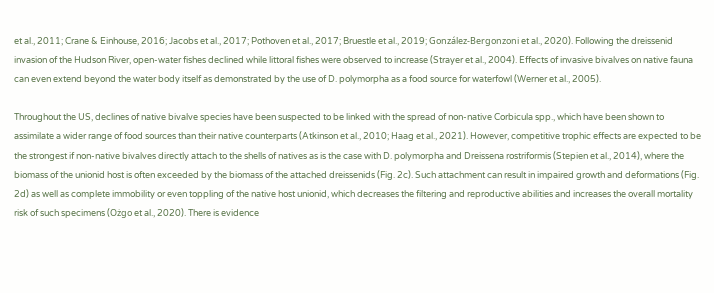et al., 2011; Crane & Einhouse, 2016; Jacobs et al., 2017; Pothoven et al., 2017; Bruestle et al., 2019; González‐Bergonzoni et al., 2020). Following the dreissenid invasion of the Hudson River, open-water fishes declined while littoral fishes were observed to increase (Strayer et al., 2004). Effects of invasive bivalves on native fauna can even extend beyond the water body itself as demonstrated by the use of D. polymorpha as a food source for waterfowl (Werner et al., 2005).

Throughout the US, declines of native bivalve species have been suspected to be linked with the spread of non-native Corbicula spp., which have been shown to assimilate a wider range of food sources than their native counterparts (Atkinson et al., 2010; Haag et al., 2021). However, competitive trophic effects are expected to be the strongest if non-native bivalves directly attach to the shells of natives as is the case with D. polymorpha and Dreissena rostriformis (Stepien et al., 2014), where the biomass of the unionid host is often exceeded by the biomass of the attached dreissenids (Fig. 2c). Such attachment can result in impaired growth and deformations (Fig. 2d) as well as complete immobility or even toppling of the native host unionid, which decreases the filtering and reproductive abilities and increases the overall mortality risk of such specimens (Ożgo et al., 2020). There is evidence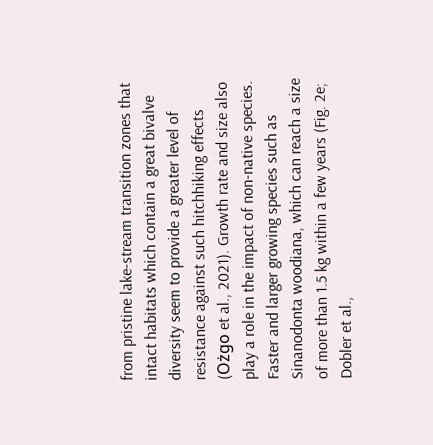from pristine lake-stream transition zones that intact habitats which contain a great bivalve diversity seem to provide a greater level of resistance against such hitchhiking effects (Ożgo et al., 2021). Growth rate and size also play a role in the impact of non-native species. Faster and larger growing species such as Sinanodonta woodiana, which can reach a size of more than 1.5 kg within a few years (Fig. 2e; Dobler et al.,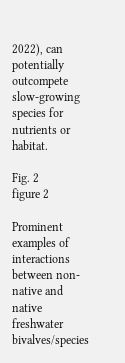2022), can potentially outcompete slow-growing species for nutrients or habitat.

Fig. 2
figure 2

Prominent examples of interactions between non-native and native freshwater bivalves/species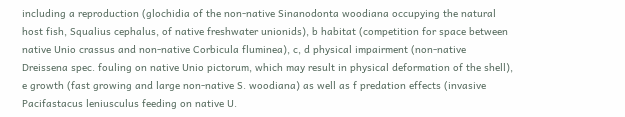including a reproduction (glochidia of the non-native Sinanodonta woodiana occupying the natural host fish, Squalius cephalus, of native freshwater unionids), b habitat (competition for space between native Unio crassus and non-native Corbicula fluminea), c, d physical impairment (non-native Dreissena spec. fouling on native Unio pictorum, which may result in physical deformation of the shell), e growth (fast growing and large non-native S. woodiana) as well as f predation effects (invasive Pacifastacus leniusculus feeding on native U.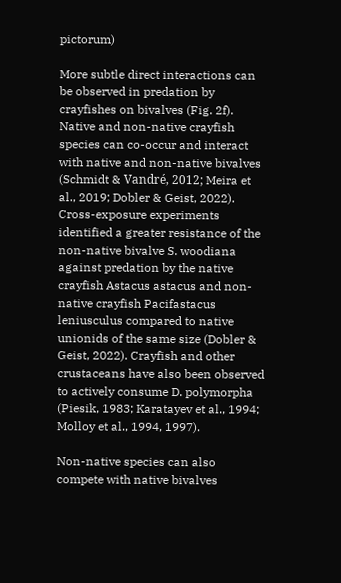pictorum)

More subtle direct interactions can be observed in predation by crayfishes on bivalves (Fig. 2f). Native and non-native crayfish species can co-occur and interact with native and non-native bivalves (Schmidt & Vandré, 2012; Meira et al., 2019; Dobler & Geist, 2022). Cross-exposure experiments identified a greater resistance of the non-native bivalve S. woodiana against predation by the native crayfish Astacus astacus and non-native crayfish Pacifastacus leniusculus compared to native unionids of the same size (Dobler & Geist, 2022). Crayfish and other crustaceans have also been observed to actively consume D. polymorpha (Piesik, 1983; Karatayev et al., 1994; Molloy et al., 1994, 1997).

Non-native species can also compete with native bivalves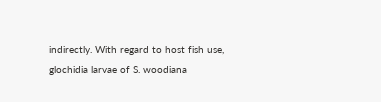indirectly. With regard to host fish use, glochidia larvae of S. woodiana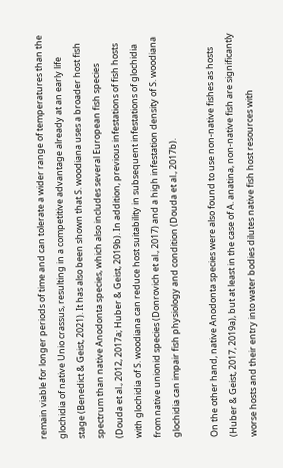remain viable for longer periods of time and can tolerate a wider range of temperatures than the glochidia of native Unio crassus, resulting in a competitive advantage already at an early life stage (Benedict & Geist, 2021). It has also been shown that S. woodiana uses a broader host fish spectrum than native Anodonta species, which also includes several European fish species (Douda et al., 2012, 2017a; Huber & Geist, 2019b). In addition, previous infestations of fish hosts with glochidia of S. woodiana can reduce host suitability in subsequent infestations of glochidia from native unionid species (Donrovich et al., 2017) and a high infestation density of S. woodiana glochidia can impair fish physiology and condition (Douda et al., 2017b).

On the other hand, native Anodonta species were also found to use non-native fishes as hosts (Huber & Geist, 2017, 2019a), but at least in the case of A. anatina, non-native fish are significantly worse hosts and their entry into water bodies dilutes native fish host resources with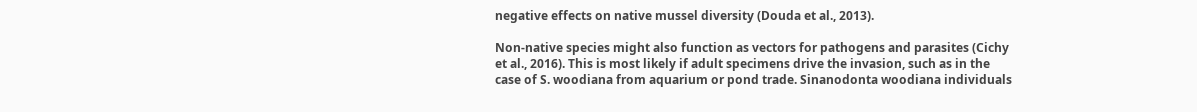negative effects on native mussel diversity (Douda et al., 2013).

Non-native species might also function as vectors for pathogens and parasites (Cichy et al., 2016). This is most likely if adult specimens drive the invasion, such as in the case of S. woodiana from aquarium or pond trade. Sinanodonta woodiana individuals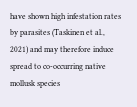have shown high infestation rates by parasites (Taskinen et al., 2021) and may therefore induce spread to co-occurring native mollusk species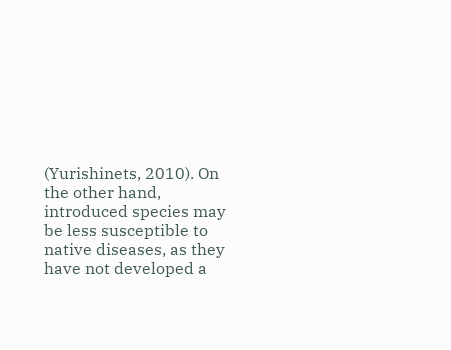(Yurishinets, 2010). On the other hand, introduced species may be less susceptible to native diseases, as they have not developed a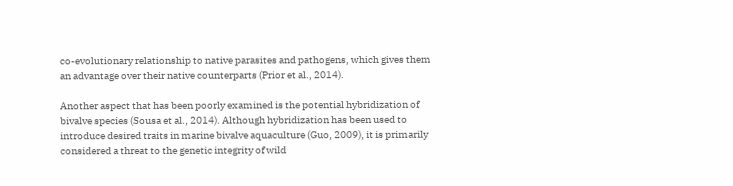co-evolutionary relationship to native parasites and pathogens, which gives them an advantage over their native counterparts (Prior et al., 2014).

Another aspect that has been poorly examined is the potential hybridization of bivalve species (Sousa et al., 2014). Although hybridization has been used to introduce desired traits in marine bivalve aquaculture (Guo, 2009), it is primarily considered a threat to the genetic integrity of wild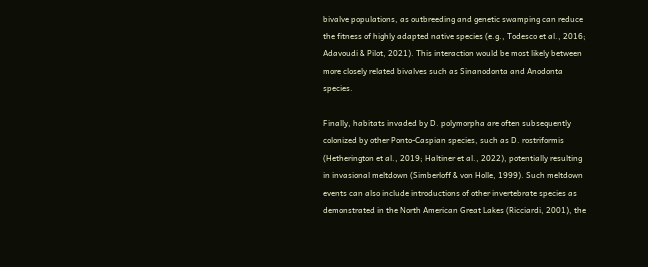bivalve populations, as outbreeding and genetic swamping can reduce the fitness of highly adapted native species (e.g., Todesco et al., 2016; Adavoudi & Pilot, 2021). This interaction would be most likely between more closely related bivalves such as Sinanodonta and Anodonta species.

Finally, habitats invaded by D. polymorpha are often subsequently colonized by other Ponto-Caspian species, such as D. rostriformis (Hetherington et al., 2019; Haltiner et al., 2022), potentially resulting in invasional meltdown (Simberloff & von Holle, 1999). Such meltdown events can also include introductions of other invertebrate species as demonstrated in the North American Great Lakes (Ricciardi, 2001), the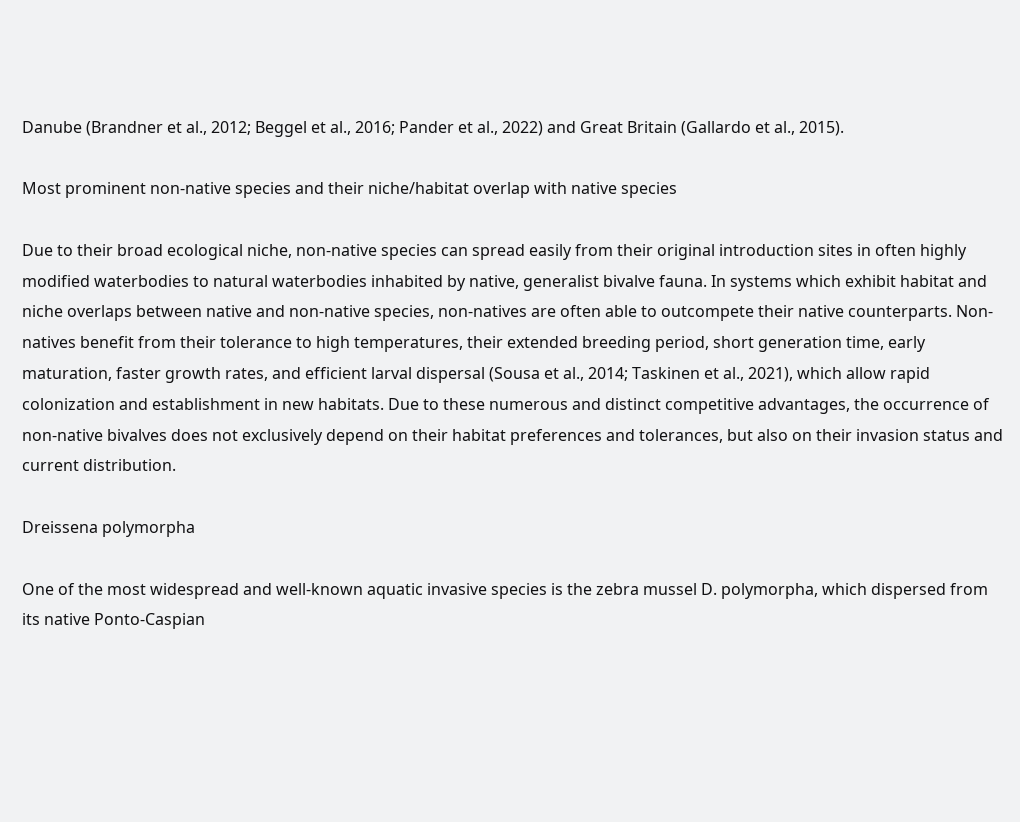Danube (Brandner et al., 2012; Beggel et al., 2016; Pander et al., 2022) and Great Britain (Gallardo et al., 2015).

Most prominent non-native species and their niche/habitat overlap with native species

Due to their broad ecological niche, non-native species can spread easily from their original introduction sites in often highly modified waterbodies to natural waterbodies inhabited by native, generalist bivalve fauna. In systems which exhibit habitat and niche overlaps between native and non-native species, non-natives are often able to outcompete their native counterparts. Non-natives benefit from their tolerance to high temperatures, their extended breeding period, short generation time, early maturation, faster growth rates, and efficient larval dispersal (Sousa et al., 2014; Taskinen et al., 2021), which allow rapid colonization and establishment in new habitats. Due to these numerous and distinct competitive advantages, the occurrence of non-native bivalves does not exclusively depend on their habitat preferences and tolerances, but also on their invasion status and current distribution.

Dreissena polymorpha

One of the most widespread and well-known aquatic invasive species is the zebra mussel D. polymorpha, which dispersed from its native Ponto-Caspian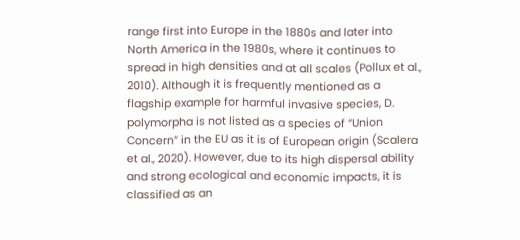range first into Europe in the 1880s and later into North America in the 1980s, where it continues to spread in high densities and at all scales (Pollux et al., 2010). Although it is frequently mentioned as a flagship example for harmful invasive species, D. polymorpha is not listed as a species of “Union Concern” in the EU as it is of European origin (Scalera et al., 2020). However, due to its high dispersal ability and strong ecological and economic impacts, it is classified as an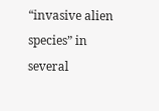“invasive alien species” in several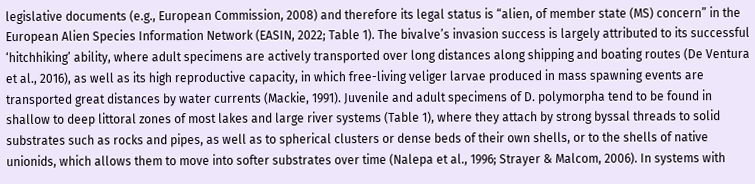legislative documents (e.g., European Commission, 2008) and therefore its legal status is “alien, of member state (MS) concern” in the European Alien Species Information Network (EASIN, 2022; Table 1). The bivalve’s invasion success is largely attributed to its successful ‘hitchhiking’ ability, where adult specimens are actively transported over long distances along shipping and boating routes (De Ventura et al., 2016), as well as its high reproductive capacity, in which free-living veliger larvae produced in mass spawning events are transported great distances by water currents (Mackie, 1991). Juvenile and adult specimens of D. polymorpha tend to be found in shallow to deep littoral zones of most lakes and large river systems (Table 1), where they attach by strong byssal threads to solid substrates such as rocks and pipes, as well as to spherical clusters or dense beds of their own shells, or to the shells of native unionids, which allows them to move into softer substrates over time (Nalepa et al., 1996; Strayer & Malcom, 2006). In systems with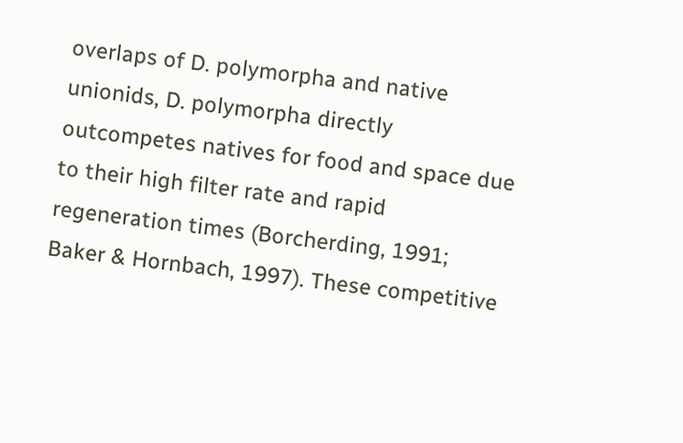overlaps of D. polymorpha and native unionids, D. polymorpha directly outcompetes natives for food and space due to their high filter rate and rapid regeneration times (Borcherding, 1991; Baker & Hornbach, 1997). These competitive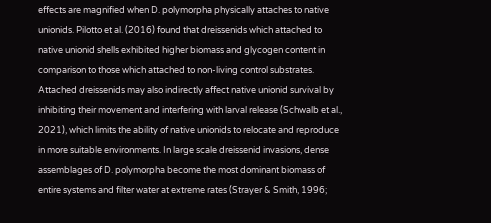effects are magnified when D. polymorpha physically attaches to native unionids. Pilotto et al. (2016) found that dreissenids which attached to native unionid shells exhibited higher biomass and glycogen content in comparison to those which attached to non-living control substrates. Attached dreissenids may also indirectly affect native unionid survival by inhibiting their movement and interfering with larval release (Schwalb et al., 2021), which limits the ability of native unionids to relocate and reproduce in more suitable environments. In large scale dreissenid invasions, dense assemblages of D. polymorpha become the most dominant biomass of entire systems and filter water at extreme rates (Strayer & Smith, 1996;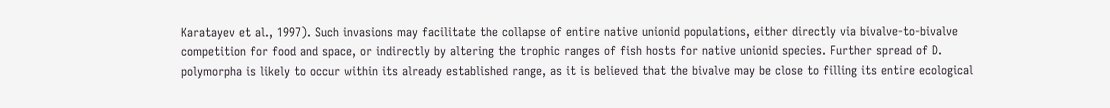Karatayev et al., 1997). Such invasions may facilitate the collapse of entire native unionid populations, either directly via bivalve-to-bivalve competition for food and space, or indirectly by altering the trophic ranges of fish hosts for native unionid species. Further spread of D. polymorpha is likely to occur within its already established range, as it is believed that the bivalve may be close to filling its entire ecological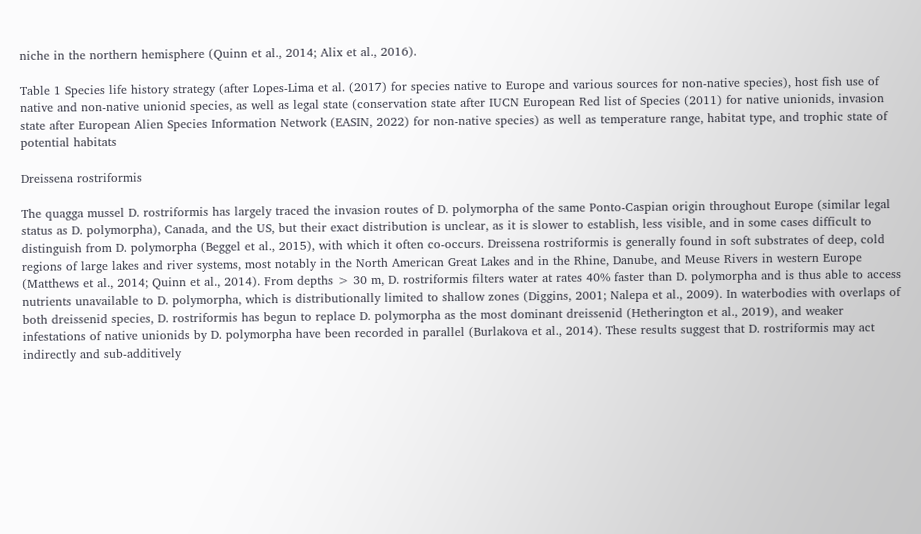niche in the northern hemisphere (Quinn et al., 2014; Alix et al., 2016).

Table 1 Species life history strategy (after Lopes-Lima et al. (2017) for species native to Europe and various sources for non-native species), host fish use of native and non-native unionid species, as well as legal state (conservation state after IUCN European Red list of Species (2011) for native unionids, invasion state after European Alien Species Information Network (EASIN, 2022) for non-native species) as well as temperature range, habitat type, and trophic state of potential habitats

Dreissena rostriformis

The quagga mussel D. rostriformis has largely traced the invasion routes of D. polymorpha of the same Ponto-Caspian origin throughout Europe (similar legal status as D. polymorpha), Canada, and the US, but their exact distribution is unclear, as it is slower to establish, less visible, and in some cases difficult to distinguish from D. polymorpha (Beggel et al., 2015), with which it often co-occurs. Dreissena rostriformis is generally found in soft substrates of deep, cold regions of large lakes and river systems, most notably in the North American Great Lakes and in the Rhine, Danube, and Meuse Rivers in western Europe (Matthews et al., 2014; Quinn et al., 2014). From depths > 30 m, D. rostriformis filters water at rates 40% faster than D. polymorpha and is thus able to access nutrients unavailable to D. polymorpha, which is distributionally limited to shallow zones (Diggins, 2001; Nalepa et al., 2009). In waterbodies with overlaps of both dreissenid species, D. rostriformis has begun to replace D. polymorpha as the most dominant dreissenid (Hetherington et al., 2019), and weaker infestations of native unionids by D. polymorpha have been recorded in parallel (Burlakova et al., 2014). These results suggest that D. rostriformis may act indirectly and sub-additively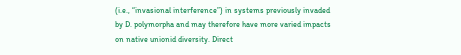(i.e., “invasional interference”) in systems previously invaded by D. polymorpha and may therefore have more varied impacts on native unionid diversity. Direct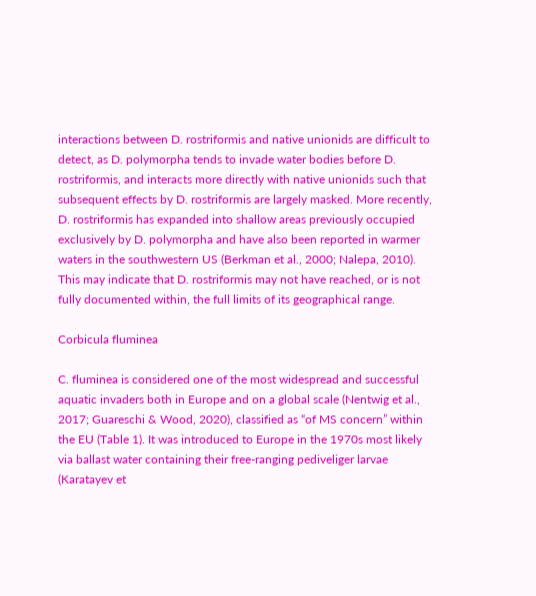interactions between D. rostriformis and native unionids are difficult to detect, as D. polymorpha tends to invade water bodies before D. rostriformis, and interacts more directly with native unionids such that subsequent effects by D. rostriformis are largely masked. More recently, D. rostriformis has expanded into shallow areas previously occupied exclusively by D. polymorpha and have also been reported in warmer waters in the southwestern US (Berkman et al., 2000; Nalepa, 2010). This may indicate that D. rostriformis may not have reached, or is not fully documented within, the full limits of its geographical range.

Corbicula fluminea

C. fluminea is considered one of the most widespread and successful aquatic invaders both in Europe and on a global scale (Nentwig et al., 2017; Guareschi & Wood, 2020), classified as “of MS concern” within the EU (Table 1). It was introduced to Europe in the 1970s most likely via ballast water containing their free-ranging pediveliger larvae (Karatayev et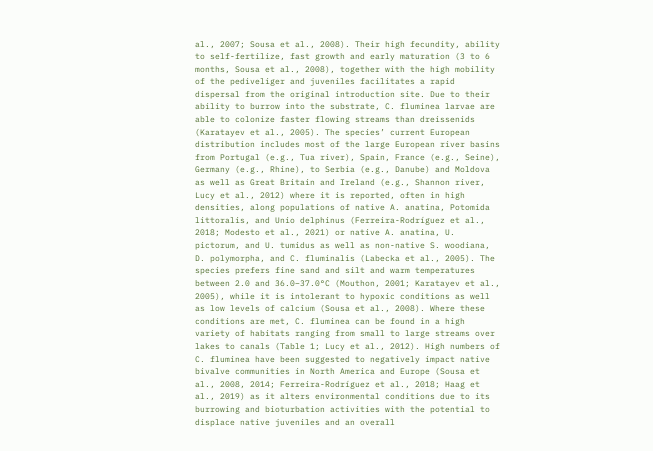al., 2007; Sousa et al., 2008). Their high fecundity, ability to self-fertilize, fast growth and early maturation (3 to 6 months, Sousa et al., 2008), together with the high mobility of the pediveliger and juveniles facilitates a rapid dispersal from the original introduction site. Due to their ability to burrow into the substrate, C. fluminea larvae are able to colonize faster flowing streams than dreissenids (Karatayev et al., 2005). The species’ current European distribution includes most of the large European river basins from Portugal (e.g., Tua river), Spain, France (e.g., Seine), Germany (e.g., Rhine), to Serbia (e.g., Danube) and Moldova as well as Great Britain and Ireland (e.g., Shannon river, Lucy et al., 2012) where it is reported, often in high densities, along populations of native A. anatina, Potomida littoralis, and Unio delphinus (Ferreira-Rodríguez et al., 2018; Modesto et al., 2021) or native A. anatina, U. pictorum, and U. tumidus as well as non-native S. woodiana, D. polymorpha, and C. fluminalis (Labecka et al., 2005). The species prefers fine sand and silt and warm temperatures between 2.0 and 36.0–37.0°C (Mouthon, 2001; Karatayev et al., 2005), while it is intolerant to hypoxic conditions as well as low levels of calcium (Sousa et al., 2008). Where these conditions are met, C. fluminea can be found in a high variety of habitats ranging from small to large streams over lakes to canals (Table 1; Lucy et al., 2012). High numbers of C. fluminea have been suggested to negatively impact native bivalve communities in North America and Europe (Sousa et al., 2008, 2014; Ferreira-Rodríguez et al., 2018; Haag et al., 2019) as it alters environmental conditions due to its burrowing and bioturbation activities with the potential to displace native juveniles and an overall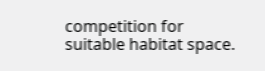competition for suitable habitat space.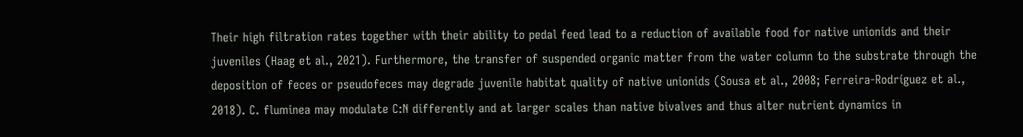Their high filtration rates together with their ability to pedal feed lead to a reduction of available food for native unionids and their juveniles (Haag et al., 2021). Furthermore, the transfer of suspended organic matter from the water column to the substrate through the deposition of feces or pseudofeces may degrade juvenile habitat quality of native unionids (Sousa et al., 2008; Ferreira-Rodríguez et al., 2018). C. fluminea may modulate C:N differently and at larger scales than native bivalves and thus alter nutrient dynamics in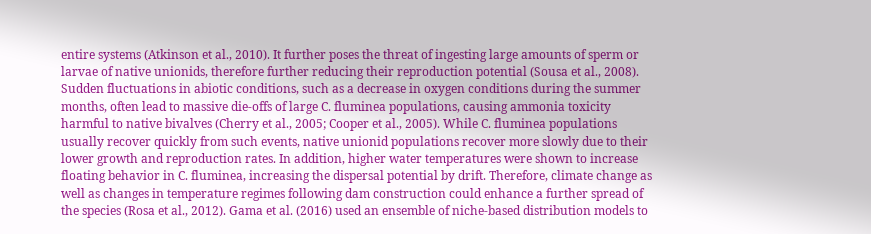entire systems (Atkinson et al., 2010). It further poses the threat of ingesting large amounts of sperm or larvae of native unionids, therefore further reducing their reproduction potential (Sousa et al., 2008). Sudden fluctuations in abiotic conditions, such as a decrease in oxygen conditions during the summer months, often lead to massive die-offs of large C. fluminea populations, causing ammonia toxicity harmful to native bivalves (Cherry et al., 2005; Cooper et al., 2005). While C. fluminea populations usually recover quickly from such events, native unionid populations recover more slowly due to their lower growth and reproduction rates. In addition, higher water temperatures were shown to increase floating behavior in C. fluminea, increasing the dispersal potential by drift. Therefore, climate change as well as changes in temperature regimes following dam construction could enhance a further spread of the species (Rosa et al., 2012). Gama et al. (2016) used an ensemble of niche-based distribution models to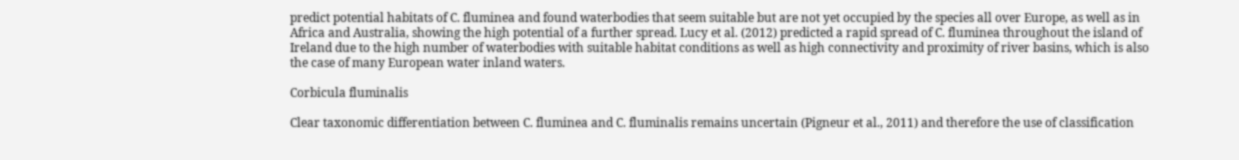predict potential habitats of C. fluminea and found waterbodies that seem suitable but are not yet occupied by the species all over Europe, as well as in Africa and Australia, showing the high potential of a further spread. Lucy et al. (2012) predicted a rapid spread of C. fluminea throughout the island of Ireland due to the high number of waterbodies with suitable habitat conditions as well as high connectivity and proximity of river basins, which is also the case of many European water inland waters.

Corbicula fluminalis

Clear taxonomic differentiation between C. fluminea and C. fluminalis remains uncertain (Pigneur et al., 2011) and therefore the use of classification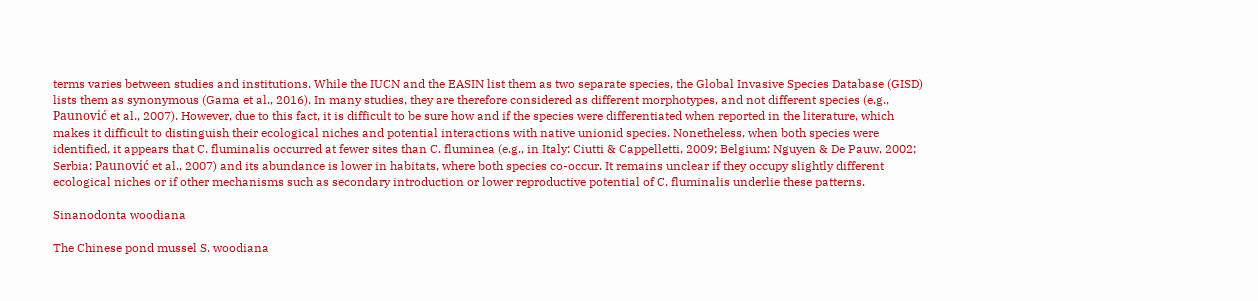terms varies between studies and institutions. While the IUCN and the EASIN list them as two separate species, the Global Invasive Species Database (GISD) lists them as synonymous (Gama et al., 2016). In many studies, they are therefore considered as different morphotypes, and not different species (e.g., Paunović et al., 2007). However, due to this fact, it is difficult to be sure how and if the species were differentiated when reported in the literature, which makes it difficult to distinguish their ecological niches and potential interactions with native unionid species. Nonetheless, when both species were identified, it appears that C. fluminalis occurred at fewer sites than C. fluminea (e.g., in Italy: Ciutti & Cappelletti, 2009; Belgium: Nguyen & De Pauw, 2002; Serbia: Paunović et al., 2007) and its abundance is lower in habitats, where both species co-occur. It remains unclear if they occupy slightly different ecological niches or if other mechanisms such as secondary introduction or lower reproductive potential of C. fluminalis underlie these patterns.

Sinanodonta woodiana

The Chinese pond mussel S. woodiana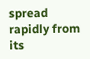spread rapidly from its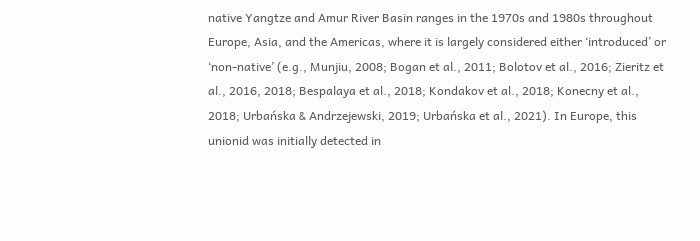native Yangtze and Amur River Basin ranges in the 1970s and 1980s throughout Europe, Asia, and the Americas, where it is largely considered either ‘introduced’ or ‘non-native’ (e.g., Munjiu, 2008; Bogan et al., 2011; Bolotov et al., 2016; Zieritz et al., 2016, 2018; Bespalaya et al., 2018; Kondakov et al., 2018; Konecny et al., 2018; Urbańska & Andrzejewski, 2019; Urbańska et al., 2021). In Europe, this unionid was initially detected in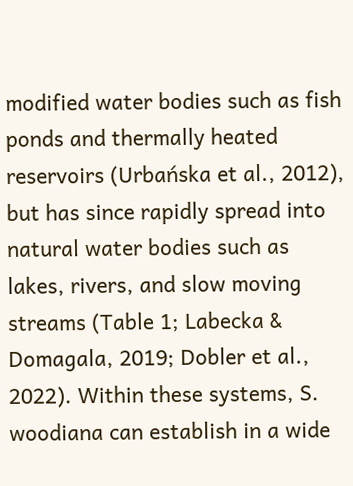modified water bodies such as fish ponds and thermally heated reservoirs (Urbańska et al., 2012), but has since rapidly spread into natural water bodies such as lakes, rivers, and slow moving streams (Table 1; Labecka & Domagala, 2019; Dobler et al., 2022). Within these systems, S. woodiana can establish in a wide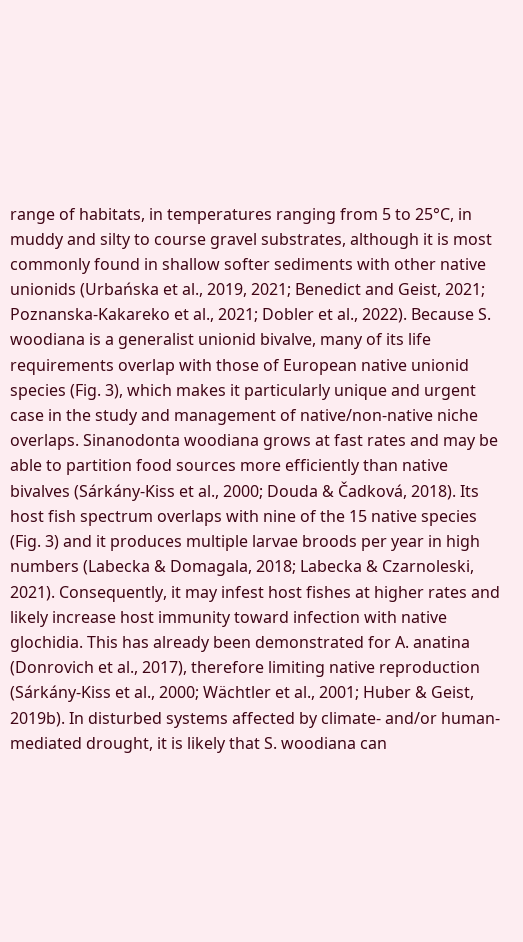range of habitats, in temperatures ranging from 5 to 25°C, in muddy and silty to course gravel substrates, although it is most commonly found in shallow softer sediments with other native unionids (Urbańska et al., 2019, 2021; Benedict and Geist, 2021; Poznanska-Kakareko et al., 2021; Dobler et al., 2022). Because S. woodiana is a generalist unionid bivalve, many of its life requirements overlap with those of European native unionid species (Fig. 3), which makes it particularly unique and urgent case in the study and management of native/non-native niche overlaps. Sinanodonta woodiana grows at fast rates and may be able to partition food sources more efficiently than native bivalves (Sárkány-Kiss et al., 2000; Douda & Čadková, 2018). Its host fish spectrum overlaps with nine of the 15 native species (Fig. 3) and it produces multiple larvae broods per year in high numbers (Labecka & Domagala, 2018; Labecka & Czarnoleski, 2021). Consequently, it may infest host fishes at higher rates and likely increase host immunity toward infection with native glochidia. This has already been demonstrated for A. anatina (Donrovich et al., 2017), therefore limiting native reproduction (Sárkány-Kiss et al., 2000; Wächtler et al., 2001; Huber & Geist, 2019b). In disturbed systems affected by climate- and/or human-mediated drought, it is likely that S. woodiana can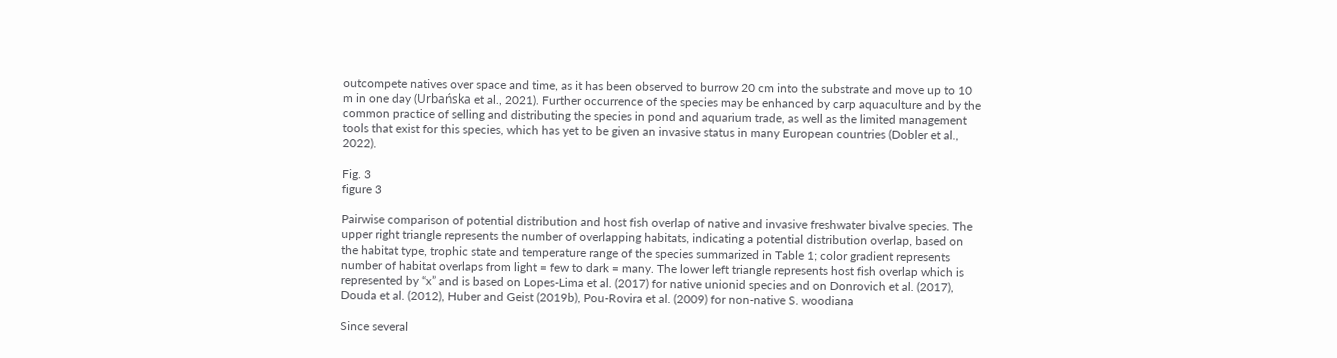outcompete natives over space and time, as it has been observed to burrow 20 cm into the substrate and move up to 10 m in one day (Urbańska et al., 2021). Further occurrence of the species may be enhanced by carp aquaculture and by the common practice of selling and distributing the species in pond and aquarium trade, as well as the limited management tools that exist for this species, which has yet to be given an invasive status in many European countries (Dobler et al., 2022).

Fig. 3
figure 3

Pairwise comparison of potential distribution and host fish overlap of native and invasive freshwater bivalve species. The upper right triangle represents the number of overlapping habitats, indicating a potential distribution overlap, based on the habitat type, trophic state and temperature range of the species summarized in Table 1; color gradient represents number of habitat overlaps from light = few to dark = many. The lower left triangle represents host fish overlap which is represented by “x” and is based on Lopes-Lima et al. (2017) for native unionid species and on Donrovich et al. (2017), Douda et al. (2012), Huber and Geist (2019b), Pou-Rovira et al. (2009) for non-native S. woodiana

Since several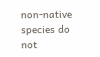non-native species do not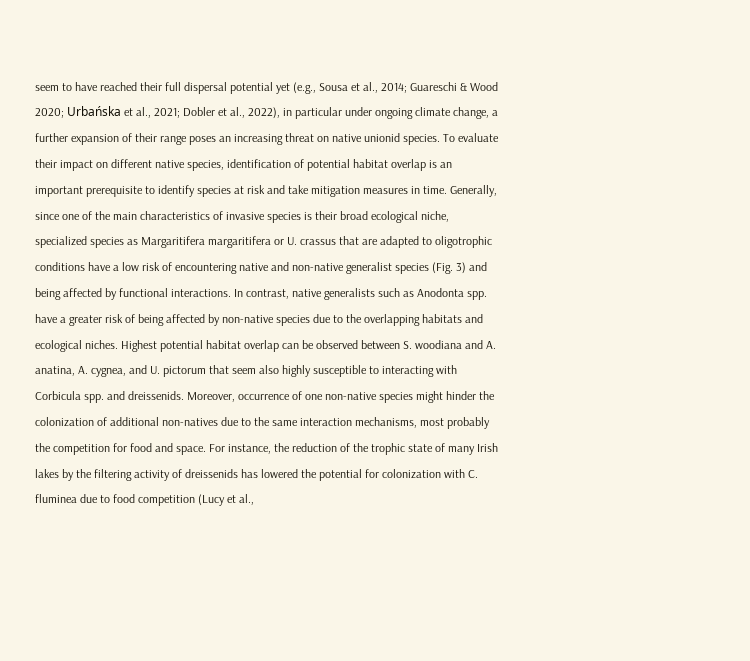seem to have reached their full dispersal potential yet (e.g., Sousa et al., 2014; Guareschi & Wood 2020; Urbańska et al., 2021; Dobler et al., 2022), in particular under ongoing climate change, a further expansion of their range poses an increasing threat on native unionid species. To evaluate their impact on different native species, identification of potential habitat overlap is an important prerequisite to identify species at risk and take mitigation measures in time. Generally, since one of the main characteristics of invasive species is their broad ecological niche, specialized species as Margaritifera margaritifera or U. crassus that are adapted to oligotrophic conditions have a low risk of encountering native and non-native generalist species (Fig. 3) and being affected by functional interactions. In contrast, native generalists such as Anodonta spp. have a greater risk of being affected by non-native species due to the overlapping habitats and ecological niches. Highest potential habitat overlap can be observed between S. woodiana and A. anatina, A. cygnea, and U. pictorum that seem also highly susceptible to interacting with Corbicula spp. and dreissenids. Moreover, occurrence of one non-native species might hinder the colonization of additional non-natives due to the same interaction mechanisms, most probably the competition for food and space. For instance, the reduction of the trophic state of many Irish lakes by the filtering activity of dreissenids has lowered the potential for colonization with C. fluminea due to food competition (Lucy et al.,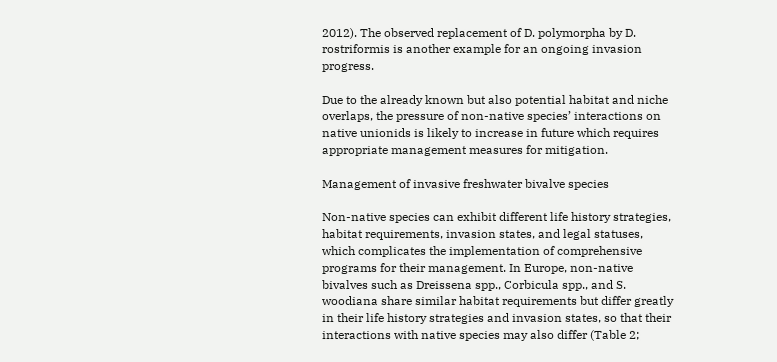2012). The observed replacement of D. polymorpha by D. rostriformis is another example for an ongoing invasion progress.

Due to the already known but also potential habitat and niche overlaps, the pressure of non-native species’ interactions on native unionids is likely to increase in future which requires appropriate management measures for mitigation.

Management of invasive freshwater bivalve species

Non-native species can exhibit different life history strategies, habitat requirements, invasion states, and legal statuses, which complicates the implementation of comprehensive programs for their management. In Europe, non-native bivalves such as Dreissena spp., Corbicula spp., and S. woodiana share similar habitat requirements but differ greatly in their life history strategies and invasion states, so that their interactions with native species may also differ (Table 2;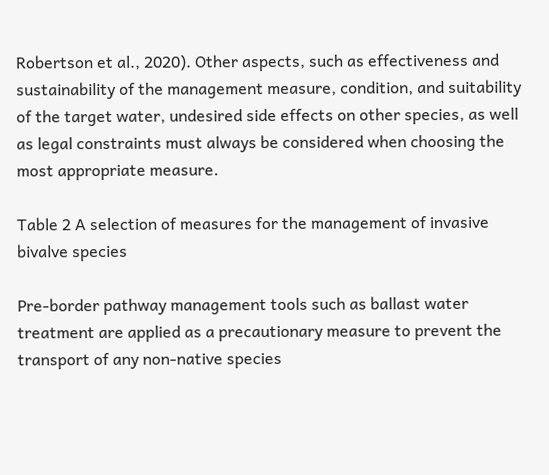Robertson et al., 2020). Other aspects, such as effectiveness and sustainability of the management measure, condition, and suitability of the target water, undesired side effects on other species, as well as legal constraints must always be considered when choosing the most appropriate measure.

Table 2 A selection of measures for the management of invasive bivalve species

Pre-border pathway management tools such as ballast water treatment are applied as a precautionary measure to prevent the transport of any non-native species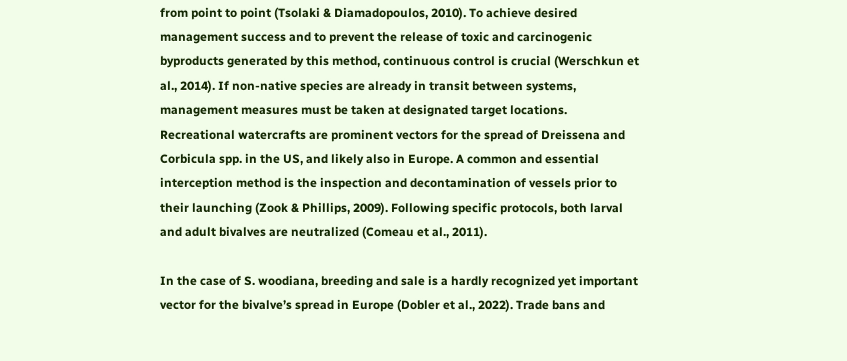from point to point (Tsolaki & Diamadopoulos, 2010). To achieve desired management success and to prevent the release of toxic and carcinogenic byproducts generated by this method, continuous control is crucial (Werschkun et al., 2014). If non-native species are already in transit between systems, management measures must be taken at designated target locations. Recreational watercrafts are prominent vectors for the spread of Dreissena and Corbicula spp. in the US, and likely also in Europe. A common and essential interception method is the inspection and decontamination of vessels prior to their launching (Zook & Phillips, 2009). Following specific protocols, both larval and adult bivalves are neutralized (Comeau et al., 2011).

In the case of S. woodiana, breeding and sale is a hardly recognized yet important vector for the bivalve’s spread in Europe (Dobler et al., 2022). Trade bans and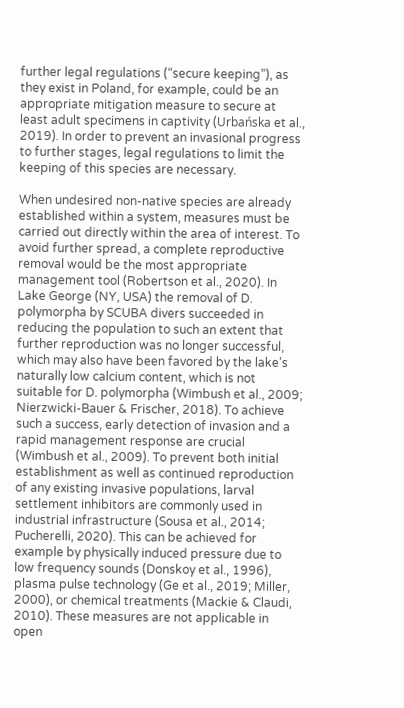further legal regulations (“secure keeping”), as they exist in Poland, for example, could be an appropriate mitigation measure to secure at least adult specimens in captivity (Urbańska et al., 2019). In order to prevent an invasional progress to further stages, legal regulations to limit the keeping of this species are necessary.

When undesired non-native species are already established within a system, measures must be carried out directly within the area of interest. To avoid further spread, a complete reproductive removal would be the most appropriate management tool (Robertson et al., 2020). In Lake George (NY, USA) the removal of D. polymorpha by SCUBA divers succeeded in reducing the population to such an extent that further reproduction was no longer successful, which may also have been favored by the lake’s naturally low calcium content, which is not suitable for D. polymorpha (Wimbush et al., 2009; Nierzwicki-Bauer & Frischer, 2018). To achieve such a success, early detection of invasion and a rapid management response are crucial (Wimbush et al., 2009). To prevent both initial establishment as well as continued reproduction of any existing invasive populations, larval settlement inhibitors are commonly used in industrial infrastructure (Sousa et al., 2014; Pucherelli, 2020). This can be achieved for example by physically induced pressure due to low frequency sounds (Donskoy et al., 1996), plasma pulse technology (Ge et al., 2019; Miller, 2000), or chemical treatments (Mackie & Claudi, 2010). These measures are not applicable in open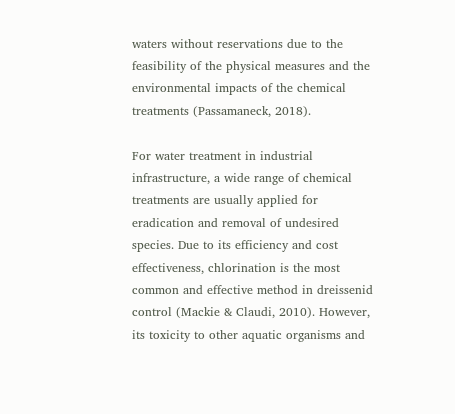waters without reservations due to the feasibility of the physical measures and the environmental impacts of the chemical treatments (Passamaneck, 2018).

For water treatment in industrial infrastructure, a wide range of chemical treatments are usually applied for eradication and removal of undesired species. Due to its efficiency and cost effectiveness, chlorination is the most common and effective method in dreissenid control (Mackie & Claudi, 2010). However, its toxicity to other aquatic organisms and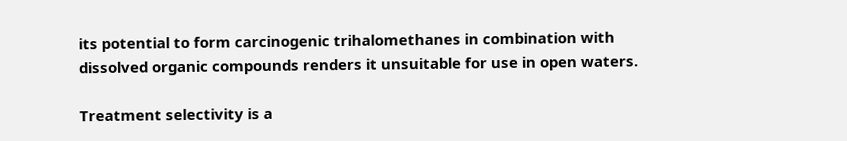its potential to form carcinogenic trihalomethanes in combination with dissolved organic compounds renders it unsuitable for use in open waters.

Treatment selectivity is a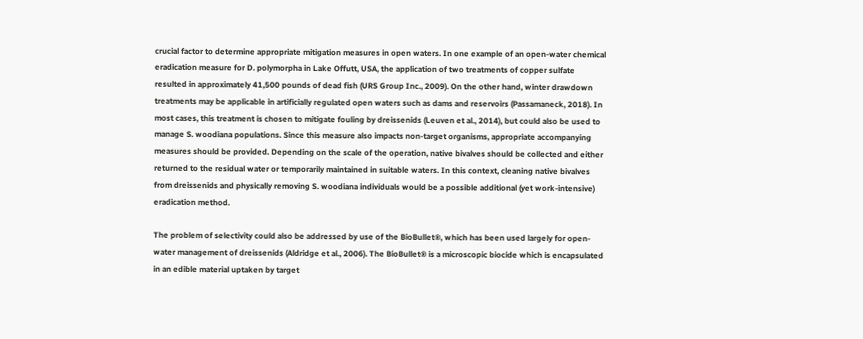crucial factor to determine appropriate mitigation measures in open waters. In one example of an open-water chemical eradication measure for D. polymorpha in Lake Offutt, USA, the application of two treatments of copper sulfate resulted in approximately 41,500 pounds of dead fish (URS Group Inc., 2009). On the other hand, winter drawdown treatments may be applicable in artificially regulated open waters such as dams and reservoirs (Passamaneck, 2018). In most cases, this treatment is chosen to mitigate fouling by dreissenids (Leuven et al., 2014), but could also be used to manage S. woodiana populations. Since this measure also impacts non-target organisms, appropriate accompanying measures should be provided. Depending on the scale of the operation, native bivalves should be collected and either returned to the residual water or temporarily maintained in suitable waters. In this context, cleaning native bivalves from dreissenids and physically removing S. woodiana individuals would be a possible additional (yet work-intensive) eradication method.

The problem of selectivity could also be addressed by use of the BioBullet®, which has been used largely for open-water management of dreissenids (Aldridge et al., 2006). The BioBullet® is a microscopic biocide which is encapsulated in an edible material uptaken by target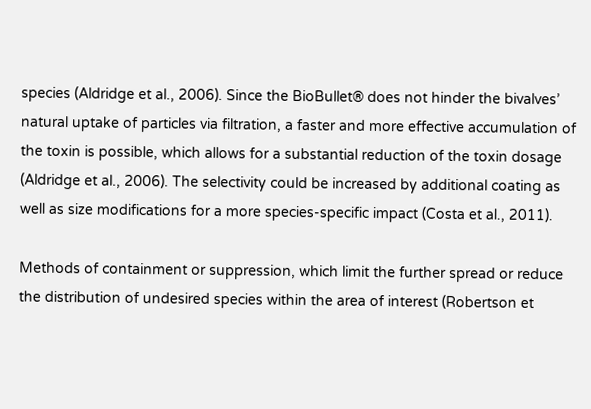species (Aldridge et al., 2006). Since the BioBullet® does not hinder the bivalves’ natural uptake of particles via filtration, a faster and more effective accumulation of the toxin is possible, which allows for a substantial reduction of the toxin dosage (Aldridge et al., 2006). The selectivity could be increased by additional coating as well as size modifications for a more species-specific impact (Costa et al., 2011).

Methods of containment or suppression, which limit the further spread or reduce the distribution of undesired species within the area of interest (Robertson et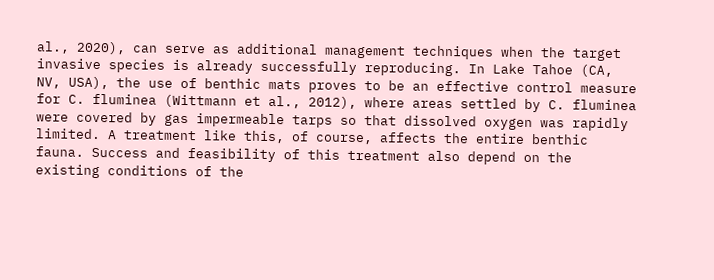al., 2020), can serve as additional management techniques when the target invasive species is already successfully reproducing. In Lake Tahoe (CA, NV, USA), the use of benthic mats proves to be an effective control measure for C. fluminea (Wittmann et al., 2012), where areas settled by C. fluminea were covered by gas impermeable tarps so that dissolved oxygen was rapidly limited. A treatment like this, of course, affects the entire benthic fauna. Success and feasibility of this treatment also depend on the existing conditions of the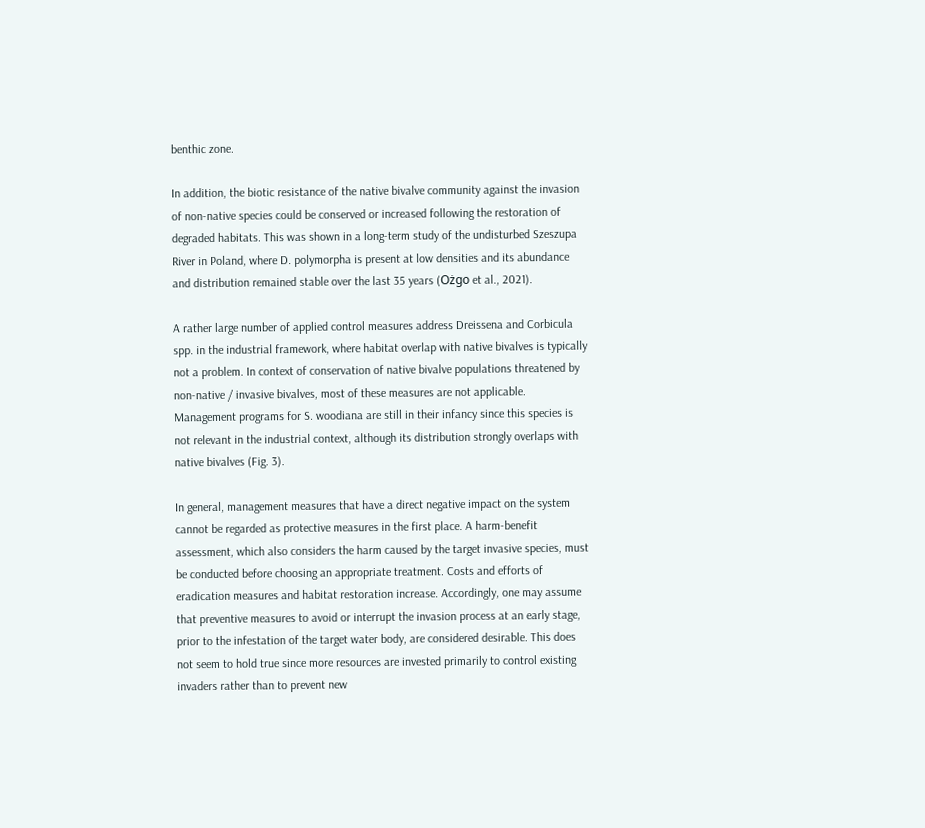benthic zone.

In addition, the biotic resistance of the native bivalve community against the invasion of non-native species could be conserved or increased following the restoration of degraded habitats. This was shown in a long-term study of the undisturbed Szeszupa River in Poland, where D. polymorpha is present at low densities and its abundance and distribution remained stable over the last 35 years (Ożgo et al., 2021).

A rather large number of applied control measures address Dreissena and Corbicula spp. in the industrial framework, where habitat overlap with native bivalves is typically not a problem. In context of conservation of native bivalve populations threatened by non-native / invasive bivalves, most of these measures are not applicable. Management programs for S. woodiana are still in their infancy since this species is not relevant in the industrial context, although its distribution strongly overlaps with native bivalves (Fig. 3).

In general, management measures that have a direct negative impact on the system cannot be regarded as protective measures in the first place. A harm-benefit assessment, which also considers the harm caused by the target invasive species, must be conducted before choosing an appropriate treatment. Costs and efforts of eradication measures and habitat restoration increase. Accordingly, one may assume that preventive measures to avoid or interrupt the invasion process at an early stage, prior to the infestation of the target water body, are considered desirable. This does not seem to hold true since more resources are invested primarily to control existing invaders rather than to prevent new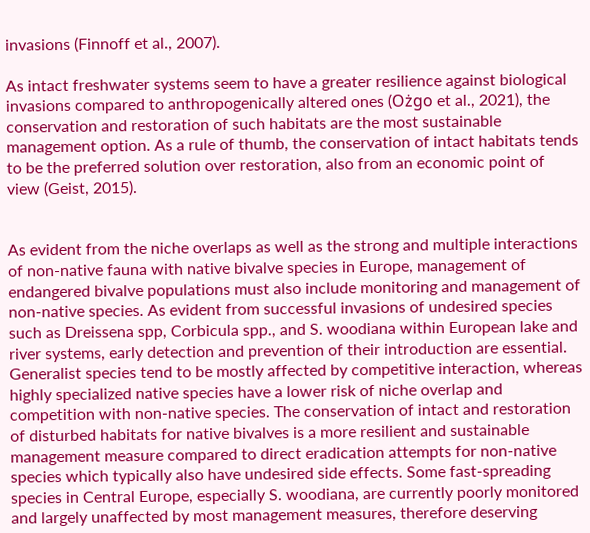invasions (Finnoff et al., 2007).

As intact freshwater systems seem to have a greater resilience against biological invasions compared to anthropogenically altered ones (Ożgo et al., 2021), the conservation and restoration of such habitats are the most sustainable management option. As a rule of thumb, the conservation of intact habitats tends to be the preferred solution over restoration, also from an economic point of view (Geist, 2015).


As evident from the niche overlaps as well as the strong and multiple interactions of non-native fauna with native bivalve species in Europe, management of endangered bivalve populations must also include monitoring and management of non-native species. As evident from successful invasions of undesired species such as Dreissena spp, Corbicula spp., and S. woodiana within European lake and river systems, early detection and prevention of their introduction are essential. Generalist species tend to be mostly affected by competitive interaction, whereas highly specialized native species have a lower risk of niche overlap and competition with non-native species. The conservation of intact and restoration of disturbed habitats for native bivalves is a more resilient and sustainable management measure compared to direct eradication attempts for non-native species which typically also have undesired side effects. Some fast-spreading species in Central Europe, especially S. woodiana, are currently poorly monitored and largely unaffected by most management measures, therefore deserving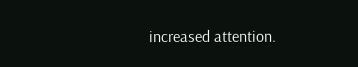increased attention.